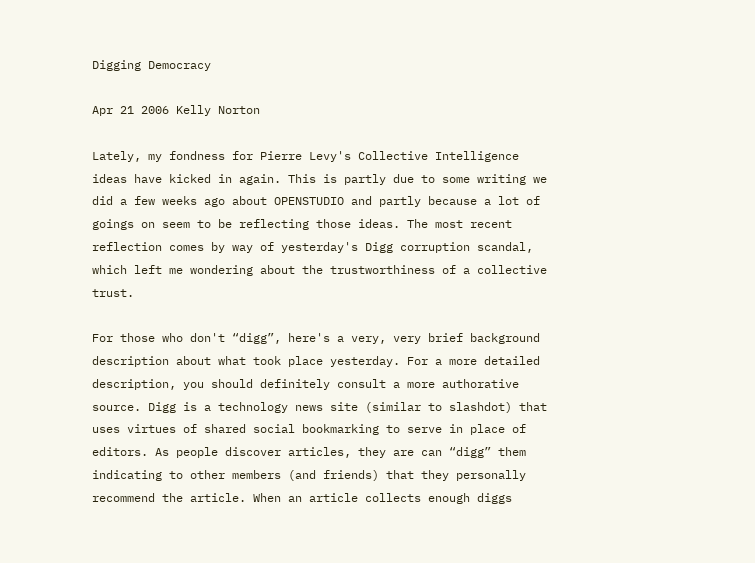Digging Democracy

Apr 21 2006 Kelly Norton

Lately, my fondness for Pierre Levy's Collective Intelligence ideas have kicked in again. This is partly due to some writing we did a few weeks ago about OPENSTUDIO and partly because a lot of goings on seem to be reflecting those ideas. The most recent reflection comes by way of yesterday's Digg corruption scandal, which left me wondering about the trustworthiness of a collective trust.

For those who don't “digg”, here's a very, very brief background description about what took place yesterday. For a more detailed description, you should definitely consult a more authorative source. Digg is a technology news site (similar to slashdot) that uses virtues of shared social bookmarking to serve in place of editors. As people discover articles, they are can “digg” them indicating to other members (and friends) that they personally recommend the article. When an article collects enough diggs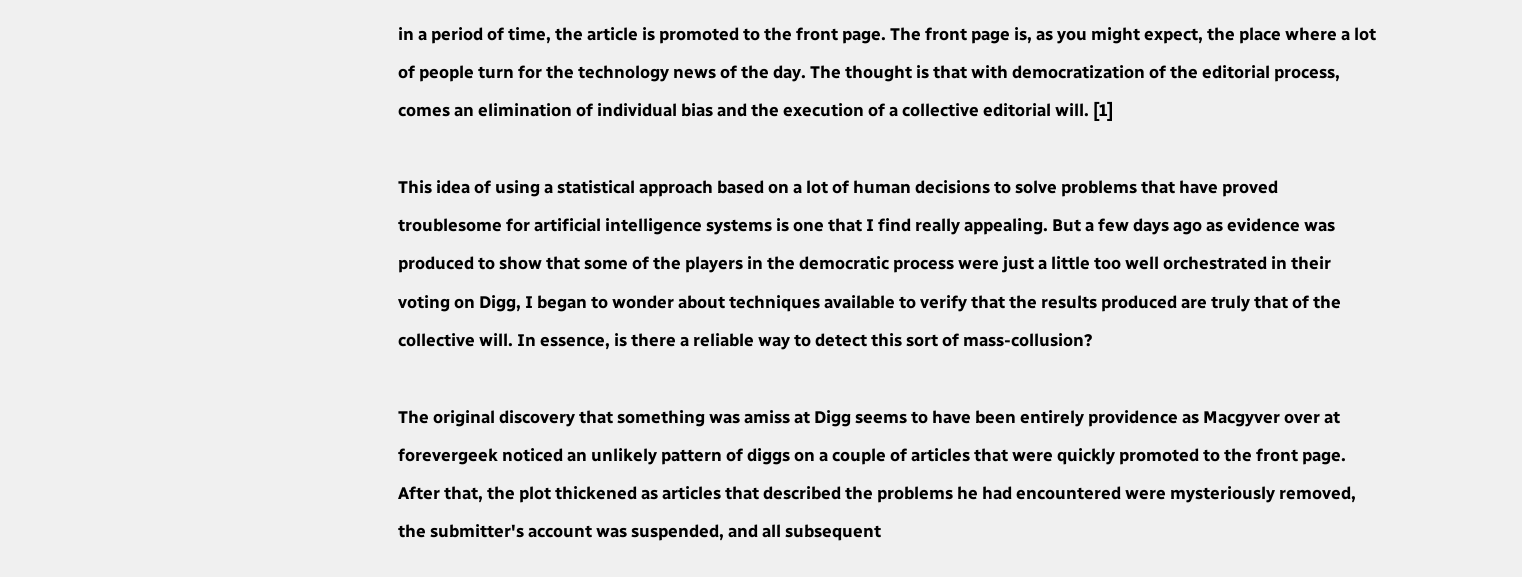in a period of time, the article is promoted to the front page. The front page is, as you might expect, the place where a lot of people turn for the technology news of the day. The thought is that with democratization of the editorial process, comes an elimination of individual bias and the execution of a collective editorial will. [1]

This idea of using a statistical approach based on a lot of human decisions to solve problems that have proved troublesome for artificial intelligence systems is one that I find really appealing. But a few days ago as evidence was produced to show that some of the players in the democratic process were just a little too well orchestrated in their voting on Digg, I began to wonder about techniques available to verify that the results produced are truly that of the collective will. In essence, is there a reliable way to detect this sort of mass-collusion?

The original discovery that something was amiss at Digg seems to have been entirely providence as Macgyver over at forevergeek noticed an unlikely pattern of diggs on a couple of articles that were quickly promoted to the front page. After that, the plot thickened as articles that described the problems he had encountered were mysteriously removed, the submitter's account was suspended, and all subsequent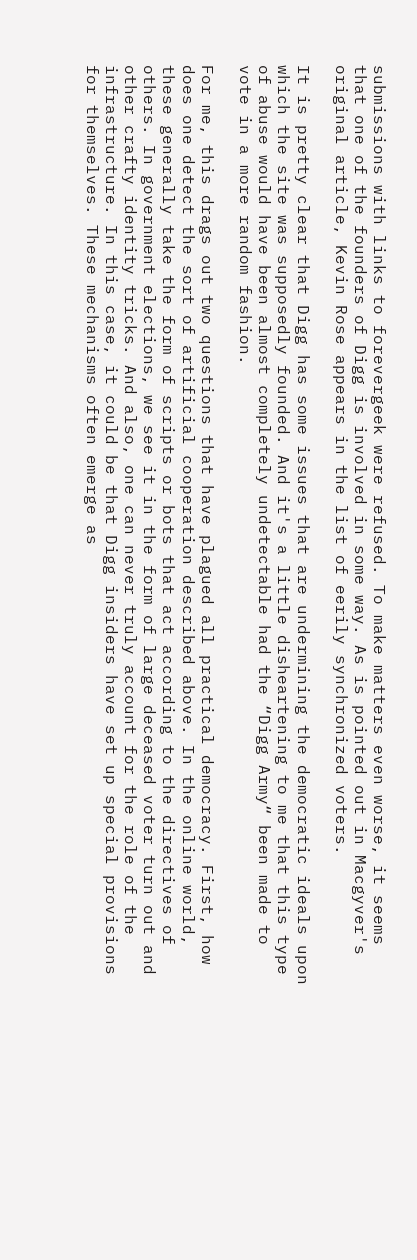submissions with links to forevergeek were refused. To make matters even worse, it seems that one of the founders of Digg is involved in some way. As is pointed out in Macgyver's original article, Kevin Rose appears in the list of eerily synchronized voters.

It is pretty clear that Digg has some issues that are undermining the democratic ideals upon which the site was supposedly founded. And it's a little disheartening to me that this type of abuse would have been almost completely undetectable had the “Digg Army“ been made to vote in a more random fashion.

For me, this drags out two questions that have plagued all practical democracy. First, how does one detect the sort of artificial cooperation described above. In the online world, these generally take the form of scripts or bots that act according to the directives of others. In government elections, we see it in the form of large deceased voter turn out and other crafty identity tricks. And also, one can never truly account for the role of the infrastructure. In this case, it could be that Digg insiders have set up special provisions for themselves. These mechanisms often emerge as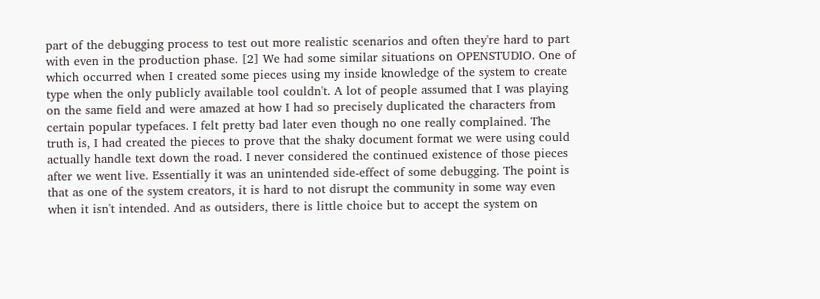part of the debugging process to test out more realistic scenarios and often they're hard to part with even in the production phase. [2] We had some similar situations on OPENSTUDIO. One of which occurred when I created some pieces using my inside knowledge of the system to create type when the only publicly available tool couldn't. A lot of people assumed that I was playing on the same field and were amazed at how I had so precisely duplicated the characters from certain popular typefaces. I felt pretty bad later even though no one really complained. The truth is, I had created the pieces to prove that the shaky document format we were using could actually handle text down the road. I never considered the continued existence of those pieces after we went live. Essentially it was an unintended side-effect of some debugging. The point is that as one of the system creators, it is hard to not disrupt the community in some way even when it isn't intended. And as outsiders, there is little choice but to accept the system on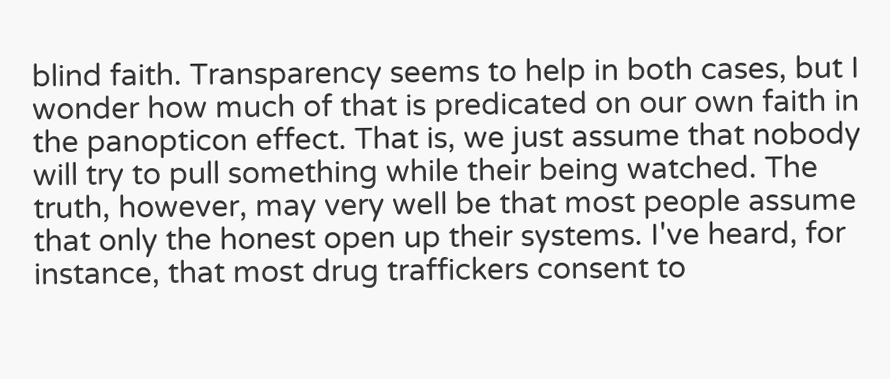blind faith. Transparency seems to help in both cases, but I wonder how much of that is predicated on our own faith in the panopticon effect. That is, we just assume that nobody will try to pull something while their being watched. The truth, however, may very well be that most people assume that only the honest open up their systems. I've heard, for instance, that most drug traffickers consent to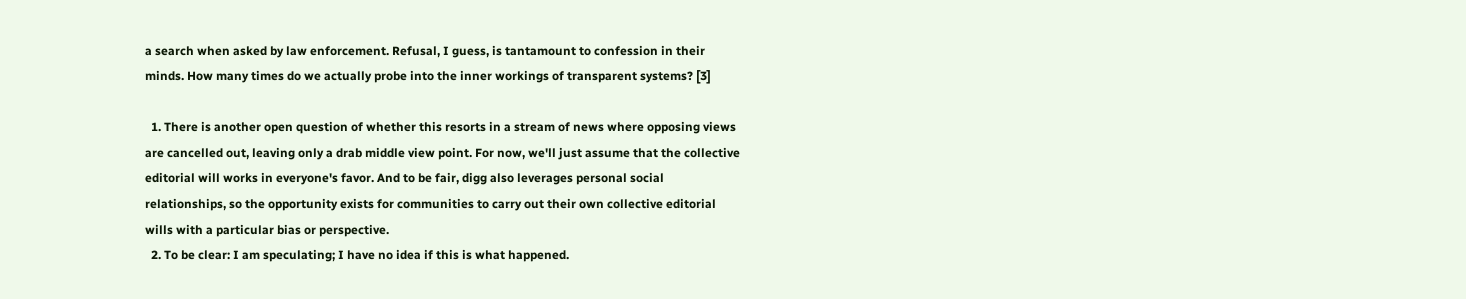a search when asked by law enforcement. Refusal, I guess, is tantamount to confession in their minds. How many times do we actually probe into the inner workings of transparent systems? [3]

  1. There is another open question of whether this resorts in a stream of news where opposing views are cancelled out, leaving only a drab middle view point. For now, we'll just assume that the collective editorial will works in everyone's favor. And to be fair, digg also leverages personal social relationships, so the opportunity exists for communities to carry out their own collective editorial wills with a particular bias or perspective.
  2. To be clear: I am speculating; I have no idea if this is what happened.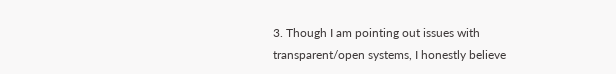3. Though I am pointing out issues with transparent/open systems, I honestly believe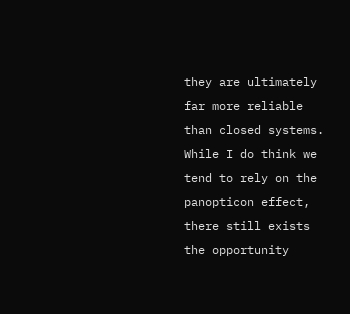they are ultimately far more reliable than closed systems. While I do think we tend to rely on the panopticon effect, there still exists the opportunity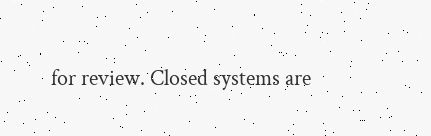for review. Closed systems are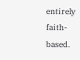entirely faith-based.